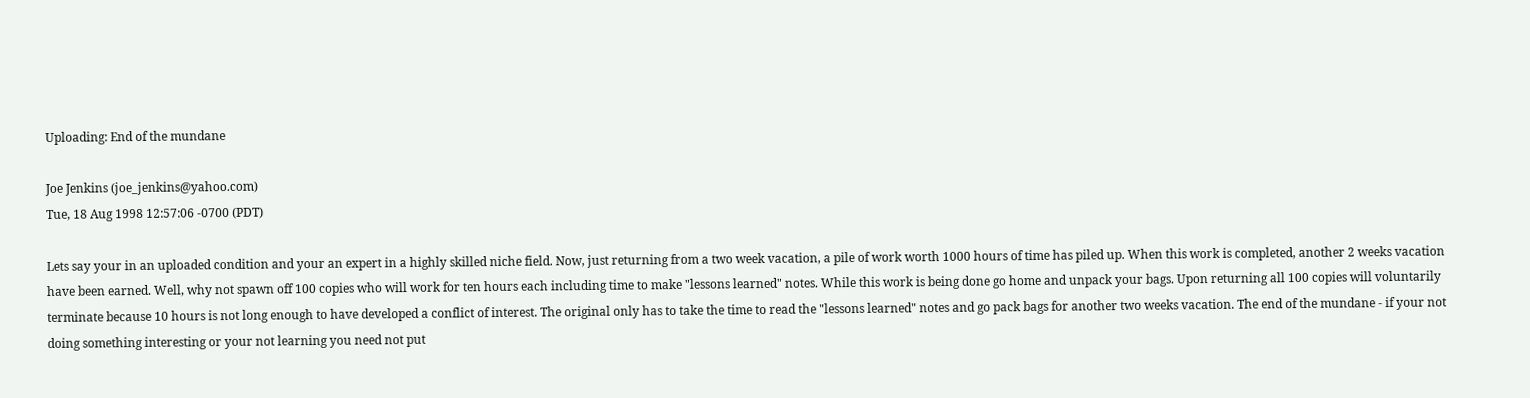Uploading: End of the mundane

Joe Jenkins (joe_jenkins@yahoo.com)
Tue, 18 Aug 1998 12:57:06 -0700 (PDT)

Lets say your in an uploaded condition and your an expert in a highly skilled niche field. Now, just returning from a two week vacation, a pile of work worth 1000 hours of time has piled up. When this work is completed, another 2 weeks vacation have been earned. Well, why not spawn off 100 copies who will work for ten hours each including time to make "lessons learned" notes. While this work is being done go home and unpack your bags. Upon returning all 100 copies will voluntarily terminate because 10 hours is not long enough to have developed a conflict of interest. The original only has to take the time to read the "lessons learned" notes and go pack bags for another two weeks vacation. The end of the mundane - if your not doing something interesting or your not learning you need not put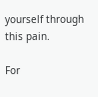yourself through this pain.

For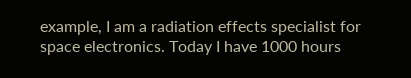example, I am a radiation effects specialist for space electronics. Today I have 1000 hours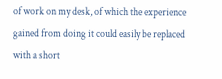of work on my desk, of which the experience gained from doing it could easily be replaced with a short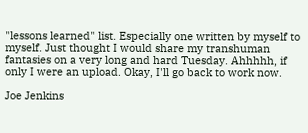"lessons learned" list. Especially one written by myself to myself. Just thought I would share my transhuman fantasies on a very long and hard Tuesday. Ahhhhh, if only I were an upload. Okay, I'll go back to work now.

Joe Jenkins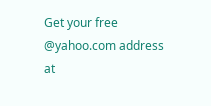Get your free @yahoo.com address at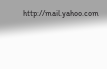http://mail.yahoo.com